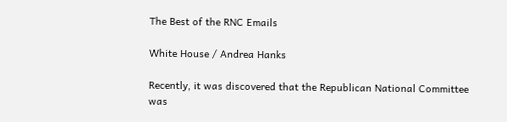The Best of the RNC Emails

White House / Andrea Hanks

Recently, it was discovered that the Republican National Committee was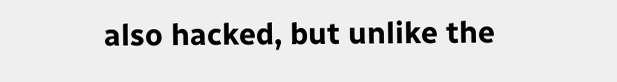also hacked, but unlike the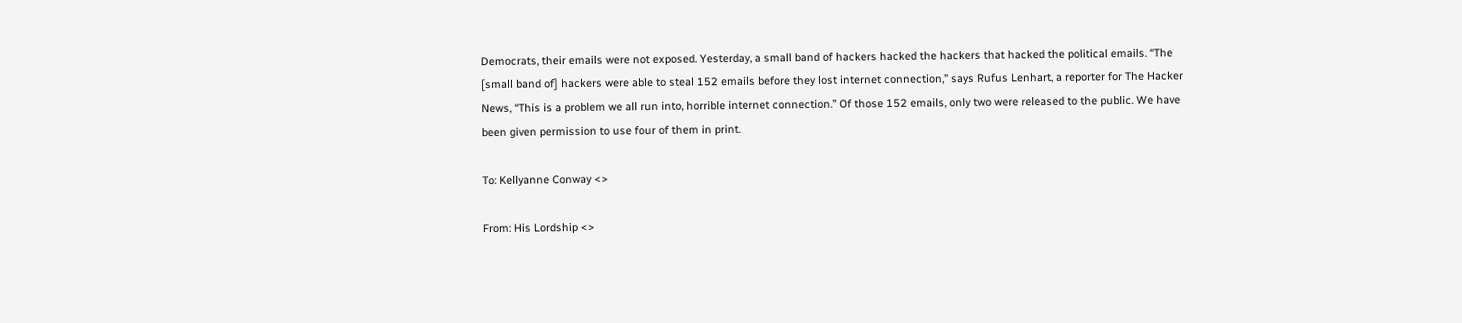Democrats, their emails were not exposed. Yesterday, a small band of hackers hacked the hackers that hacked the political emails. “The [small band of] hackers were able to steal 152 emails before they lost internet connection,” says Rufus Lenhart, a reporter for The Hacker News, “This is a problem we all run into, horrible internet connection.” Of those 152 emails, only two were released to the public. We have been given permission to use four of them in print.

To: Kellyanne Conway <>

From: His Lordship <>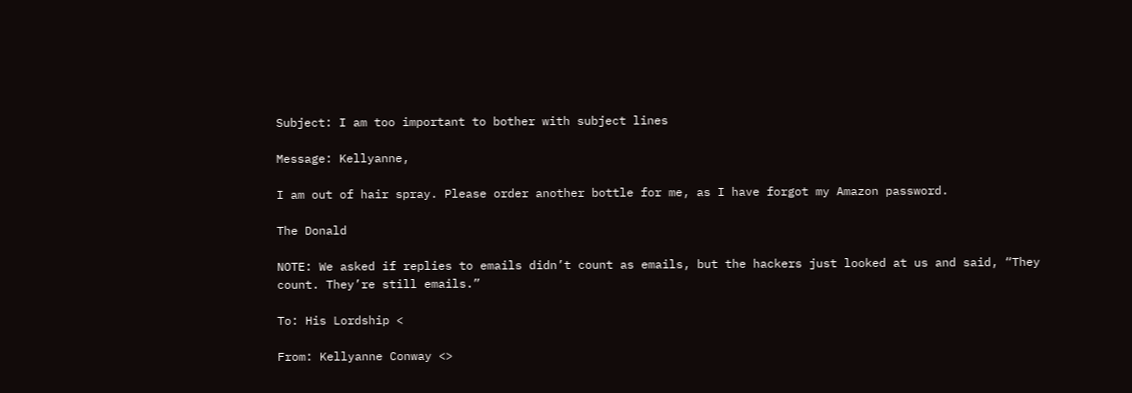Subject: I am too important to bother with subject lines

Message: Kellyanne,

I am out of hair spray. Please order another bottle for me, as I have forgot my Amazon password.

The Donald

NOTE: We asked if replies to emails didn’t count as emails, but the hackers just looked at us and said, “They count. They’re still emails.”

To: His Lordship <

From: Kellyanne Conway <>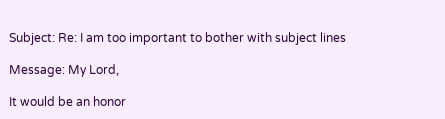Subject: Re: I am too important to bother with subject lines

Message: My Lord,

It would be an honor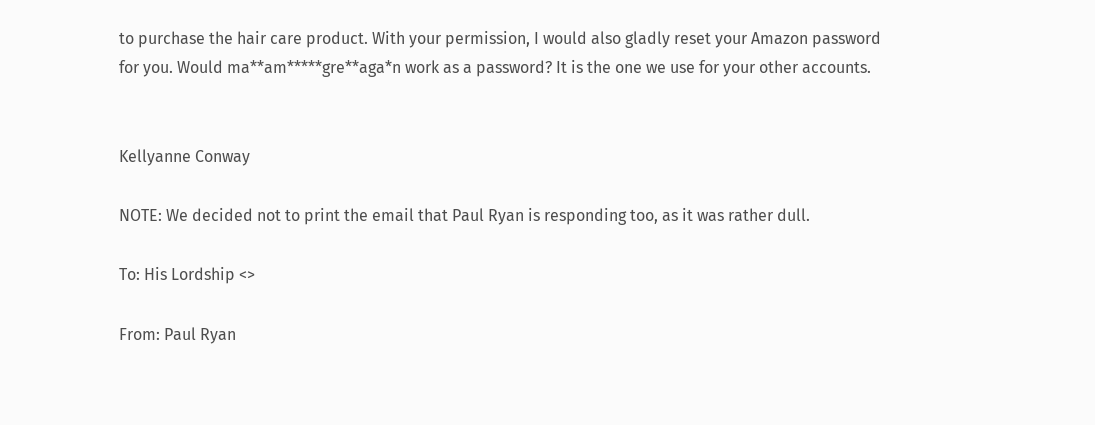to purchase the hair care product. With your permission, I would also gladly reset your Amazon password for you. Would ma**am*****gre**aga*n work as a password? It is the one we use for your other accounts.


Kellyanne Conway

NOTE: We decided not to print the email that Paul Ryan is responding too, as it was rather dull.

To: His Lordship <>

From: Paul Ryan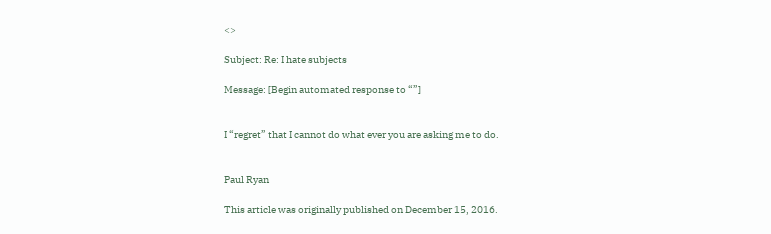<>

Subject: Re: I hate subjects

Message: [Begin automated response to “”]


I “regret” that I cannot do what ever you are asking me to do.


Paul Ryan

This article was originally published on December 15, 2016.